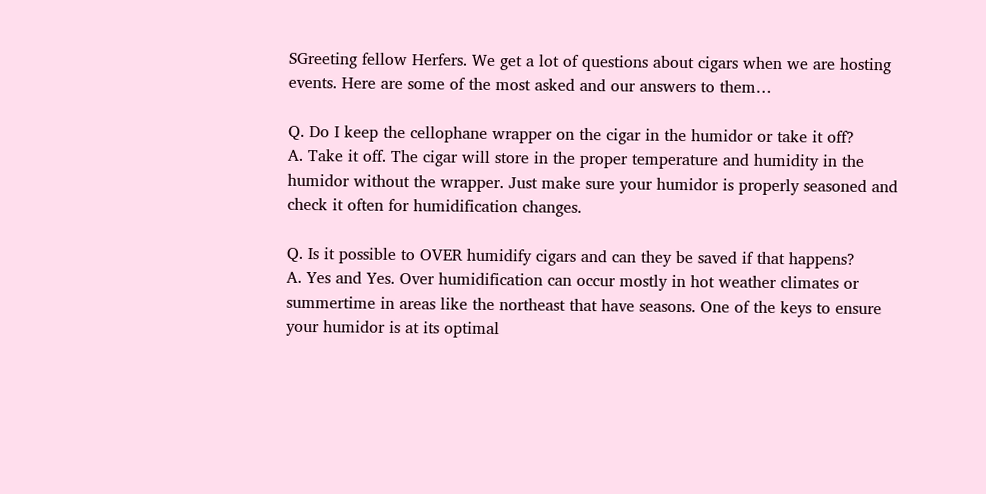SGreeting fellow Herfers. We get a lot of questions about cigars when we are hosting events. Here are some of the most asked and our answers to them…

Q. Do I keep the cellophane wrapper on the cigar in the humidor or take it off?
A. Take it off. The cigar will store in the proper temperature and humidity in the humidor without the wrapper. Just make sure your humidor is properly seasoned and check it often for humidification changes.

Q. Is it possible to OVER humidify cigars and can they be saved if that happens?
A. Yes and Yes. Over humidification can occur mostly in hot weather climates or summertime in areas like the northeast that have seasons. One of the keys to ensure your humidor is at its optimal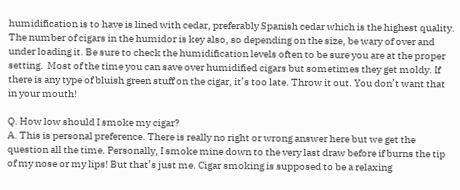humidification is to have is lined with cedar, preferably Spanish cedar which is the highest quality. The number of cigars in the humidor is key also, so depending on the size, be wary of over and under loading it. Be sure to check the humidification levels often to be sure you are at the proper setting.  Most of the time you can save over humidified cigars but sometimes they get moldy. If there is any type of bluish green stuff on the cigar, it’s too late. Throw it out. You don’t want that in your mouth!

Q. How low should I smoke my cigar?
A. This is personal preference. There is really no right or wrong answer here but we get the question all the time. Personally, I smoke mine down to the very last draw before if burns the tip of my nose or my lips! But that’s just me. Cigar smoking is supposed to be a relaxing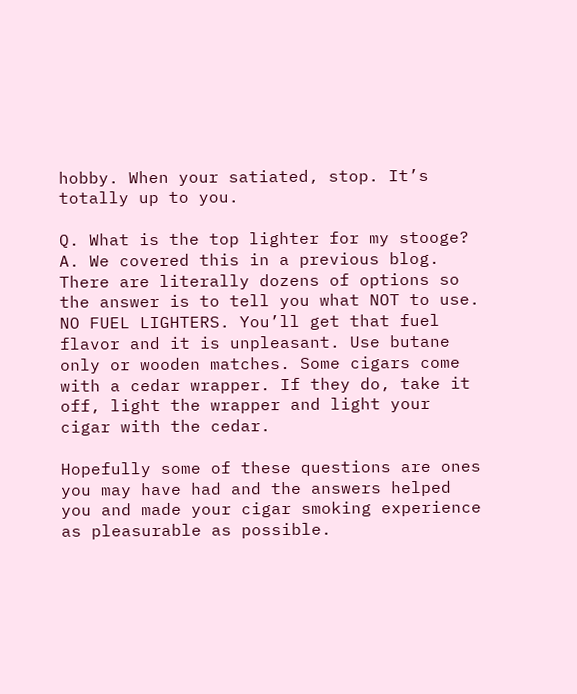hobby. When your satiated, stop. It’s totally up to you.

Q. What is the top lighter for my stooge?
A. We covered this in a previous blog. There are literally dozens of options so the answer is to tell you what NOT to use. NO FUEL LIGHTERS. You’ll get that fuel flavor and it is unpleasant. Use butane only or wooden matches. Some cigars come with a cedar wrapper. If they do, take it off, light the wrapper and light your cigar with the cedar.

Hopefully some of these questions are ones you may have had and the answers helped you and made your cigar smoking experience as pleasurable as possible.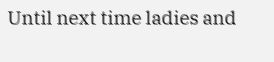Until next time ladies and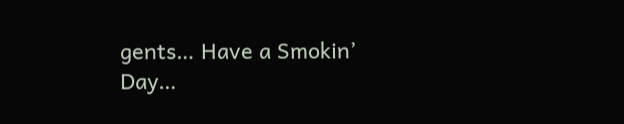gents… Have a Smokin’ Day…